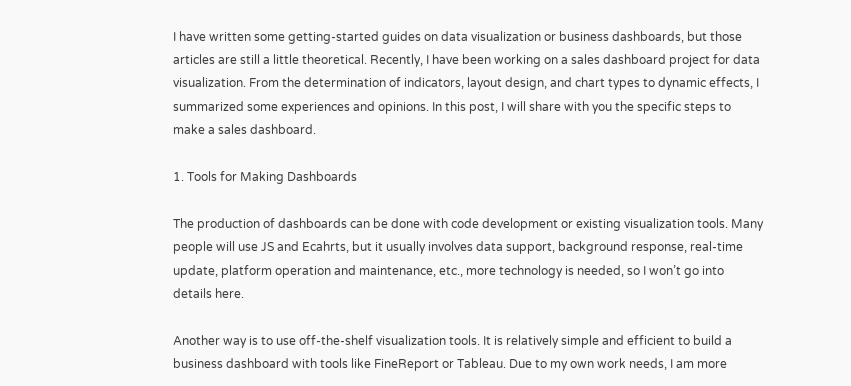I have written some getting-started guides on data visualization or business dashboards, but those articles are still a little theoretical. Recently, I have been working on a sales dashboard project for data visualization. From the determination of indicators, layout design, and chart types to dynamic effects, I summarized some experiences and opinions. In this post, I will share with you the specific steps to make a sales dashboard.

1. Tools for Making Dashboards

The production of dashboards can be done with code development or existing visualization tools. Many people will use JS and Ecahrts, but it usually involves data support, background response, real-time update, platform operation and maintenance, etc., more technology is needed, so I won’t go into details here.

Another way is to use off-the-shelf visualization tools. It is relatively simple and efficient to build a business dashboard with tools like FineReport or Tableau. Due to my own work needs, I am more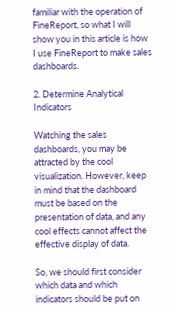familiar with the operation of FineReport, so what I will show you in this article is how I use FineReport to make sales dashboards.

2. Determine Analytical Indicators

Watching the sales dashboards, you may be attracted by the cool visualization. However, keep in mind that the dashboard must be based on the presentation of data, and any cool effects cannot affect the effective display of data.

So, we should first consider which data and which indicators should be put on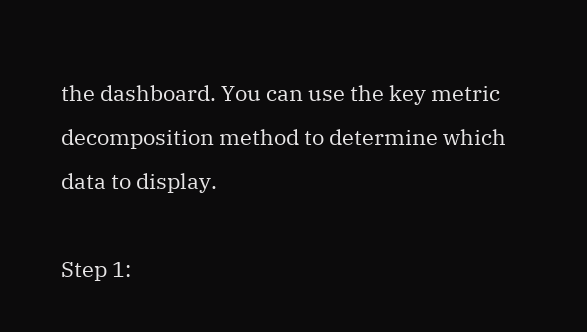the dashboard. You can use the key metric decomposition method to determine which data to display.

Step 1: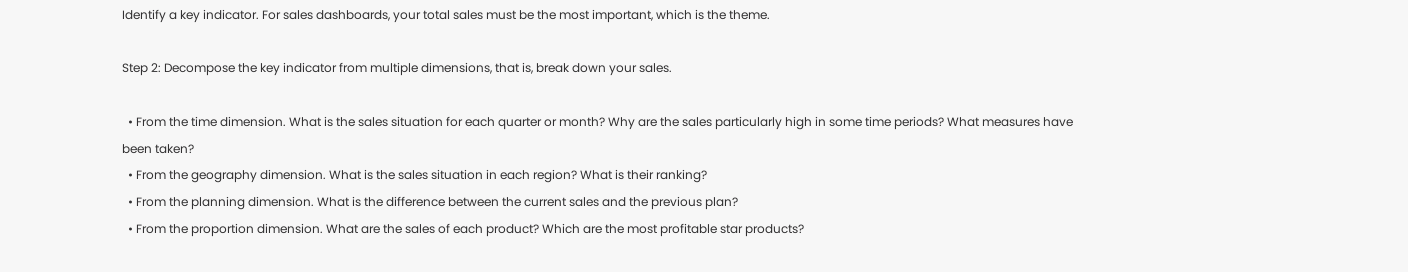Identify a key indicator. For sales dashboards, your total sales must be the most important, which is the theme.

Step 2: Decompose the key indicator from multiple dimensions, that is, break down your sales.

  • From the time dimension. What is the sales situation for each quarter or month? Why are the sales particularly high in some time periods? What measures have been taken?
  • From the geography dimension. What is the sales situation in each region? What is their ranking?
  • From the planning dimension. What is the difference between the current sales and the previous plan?
  • From the proportion dimension. What are the sales of each product? Which are the most profitable star products?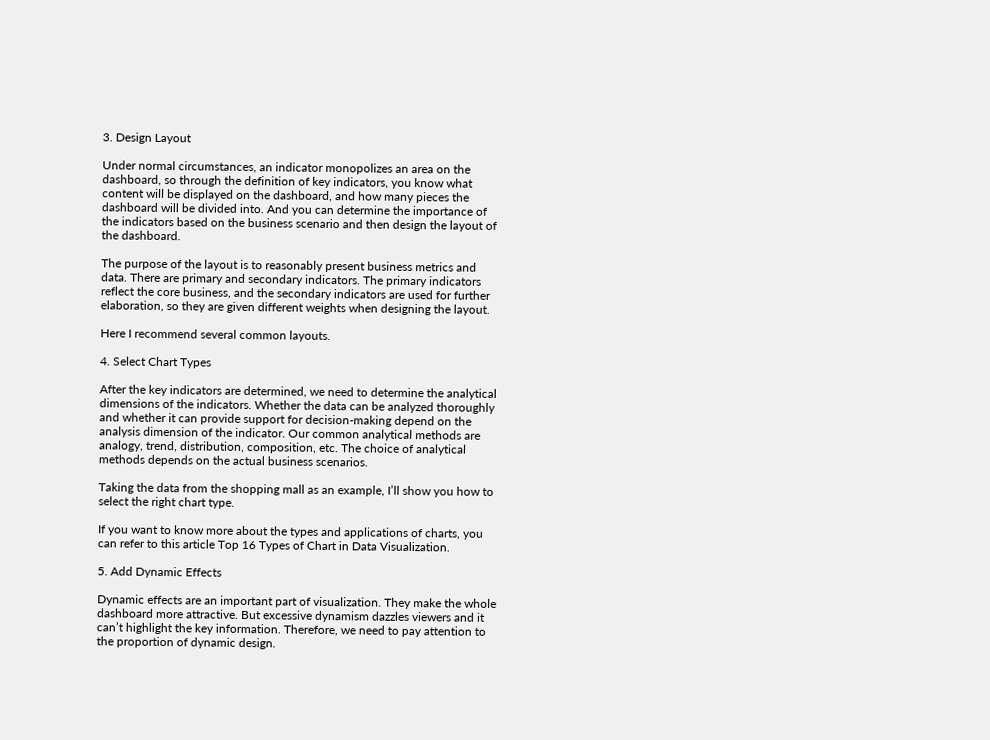3. Design Layout

Under normal circumstances, an indicator monopolizes an area on the dashboard, so through the definition of key indicators, you know what content will be displayed on the dashboard, and how many pieces the dashboard will be divided into. And you can determine the importance of the indicators based on the business scenario and then design the layout of the dashboard.

The purpose of the layout is to reasonably present business metrics and data. There are primary and secondary indicators. The primary indicators reflect the core business, and the secondary indicators are used for further elaboration, so they are given different weights when designing the layout.

Here I recommend several common layouts.

4. Select Chart Types

After the key indicators are determined, we need to determine the analytical dimensions of the indicators. Whether the data can be analyzed thoroughly and whether it can provide support for decision-making depend on the analysis dimension of the indicator. Our common analytical methods are analogy, trend, distribution, composition, etc. The choice of analytical methods depends on the actual business scenarios.

Taking the data from the shopping mall as an example, I’ll show you how to select the right chart type.

If you want to know more about the types and applications of charts, you can refer to this article Top 16 Types of Chart in Data Visualization.

5. Add Dynamic Effects

Dynamic effects are an important part of visualization. They make the whole dashboard more attractive. But excessive dynamism dazzles viewers and it can’t highlight the key information. Therefore, we need to pay attention to the proportion of dynamic design.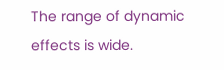The range of dynamic effects is wide.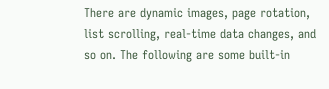There are dynamic images, page rotation, list scrolling, real-time data changes, and so on. The following are some built-in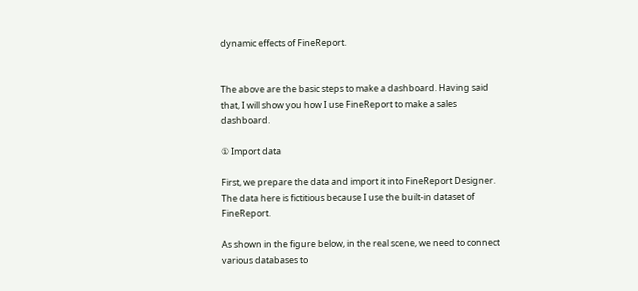dynamic effects of FineReport.


The above are the basic steps to make a dashboard. Having said that, I will show you how I use FineReport to make a sales dashboard.

① Import data

First, we prepare the data and import it into FineReport Designer. The data here is fictitious because I use the built-in dataset of FineReport.

As shown in the figure below, in the real scene, we need to connect various databases to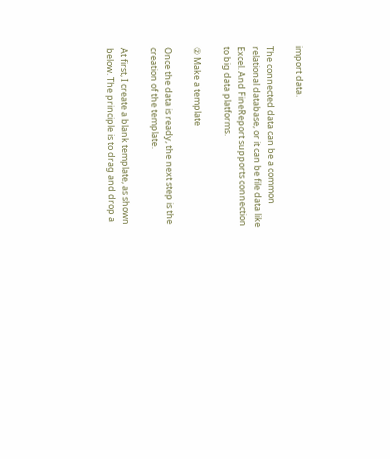import data.

The connected data can be a common relational database, or it can be file data like Excel. And FineReport supports connection to big data platforms.

② Make a template

Once the data is ready, the next step is the creation of the template.

At first, I create a blank template, as shown below. The principle is to drag and drop a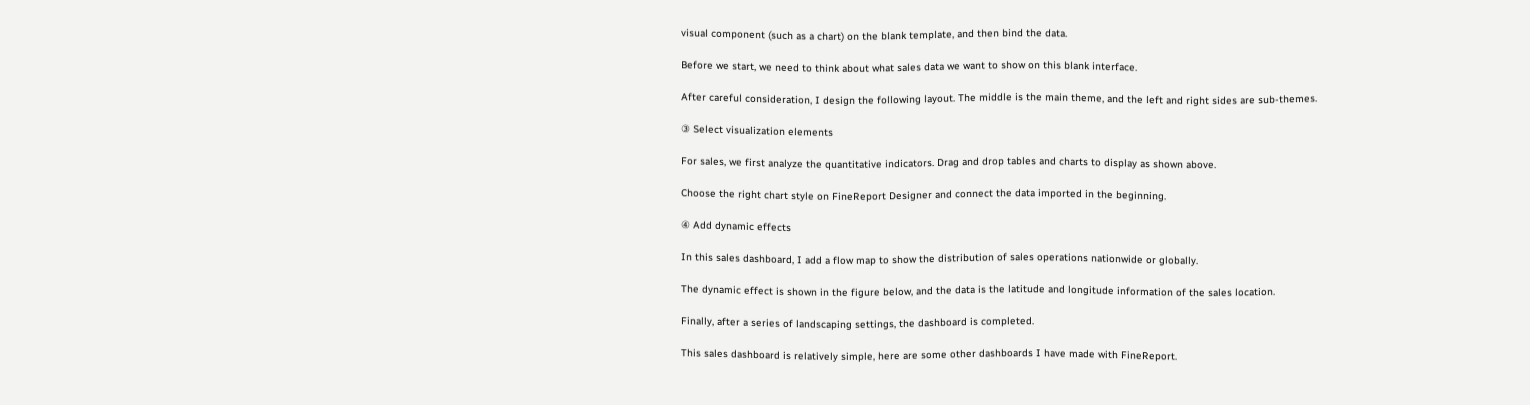visual component (such as a chart) on the blank template, and then bind the data.

Before we start, we need to think about what sales data we want to show on this blank interface.

After careful consideration, I design the following layout. The middle is the main theme, and the left and right sides are sub-themes.

③ Select visualization elements

For sales, we first analyze the quantitative indicators. Drag and drop tables and charts to display as shown above.

Choose the right chart style on FineReport Designer and connect the data imported in the beginning.

④ Add dynamic effects

In this sales dashboard, I add a flow map to show the distribution of sales operations nationwide or globally.

The dynamic effect is shown in the figure below, and the data is the latitude and longitude information of the sales location.

Finally, after a series of landscaping settings, the dashboard is completed.

This sales dashboard is relatively simple, here are some other dashboards I have made with FineReport.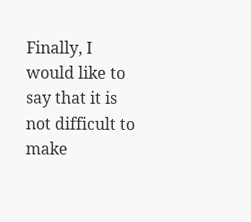Finally, I would like to say that it is not difficult to make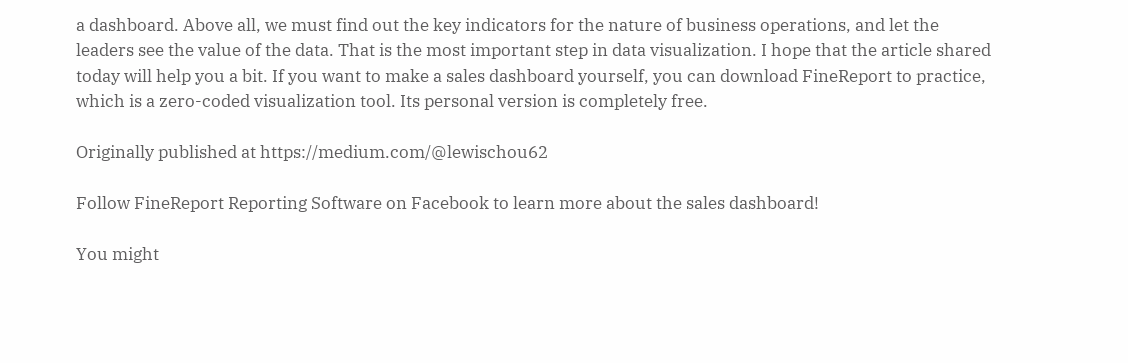a dashboard. Above all, we must find out the key indicators for the nature of business operations, and let the leaders see the value of the data. That is the most important step in data visualization. I hope that the article shared today will help you a bit. If you want to make a sales dashboard yourself, you can download FineReport to practice, which is a zero-coded visualization tool. Its personal version is completely free.

Originally published at https://medium.com/@lewischou62

Follow FineReport Reporting Software on Facebook to learn more about the sales dashboard!

You might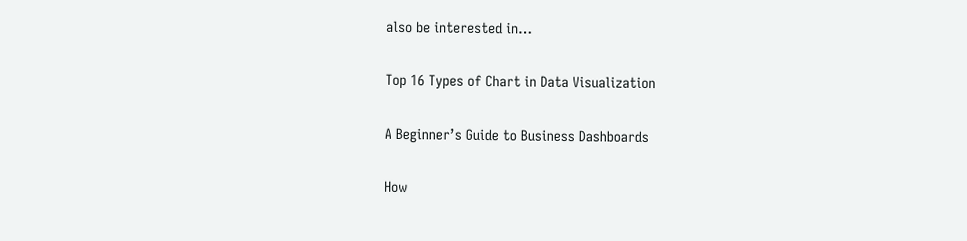also be interested in…

Top 16 Types of Chart in Data Visualization

A Beginner’s Guide to Business Dashboards

How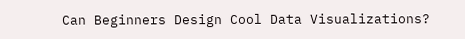Can Beginners Design Cool Data Visualizations?